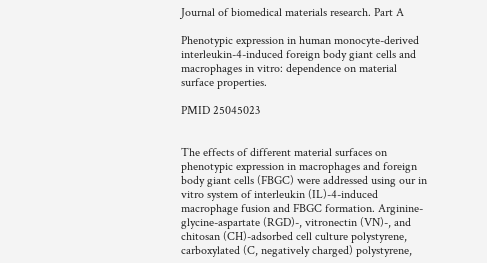Journal of biomedical materials research. Part A

Phenotypic expression in human monocyte-derived interleukin-4-induced foreign body giant cells and macrophages in vitro: dependence on material surface properties.

PMID 25045023


The effects of different material surfaces on phenotypic expression in macrophages and foreign body giant cells (FBGC) were addressed using our in vitro system of interleukin (IL)-4-induced macrophage fusion and FBGC formation. Arginine-glycine-aspartate (RGD)-, vitronectin (VN)-, and chitosan (CH)-adsorbed cell culture polystyrene, carboxylated (C, negatively charged) polystyrene,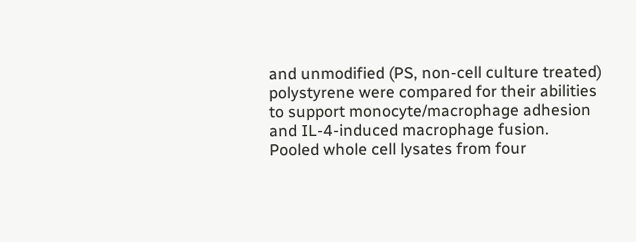and unmodified (PS, non-cell culture treated) polystyrene were compared for their abilities to support monocyte/macrophage adhesion and IL-4-induced macrophage fusion. Pooled whole cell lysates from four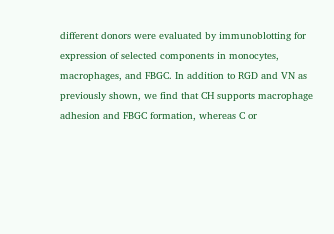different donors were evaluated by immunoblotting for expression of selected components in monocytes, macrophages, and FBGC. In addition to RGD and VN as previously shown, we find that CH supports macrophage adhesion and FBGC formation, whereas C or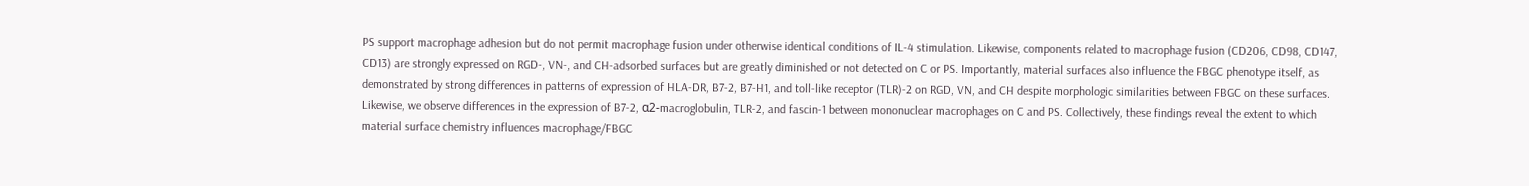PS support macrophage adhesion but do not permit macrophage fusion under otherwise identical conditions of IL-4 stimulation. Likewise, components related to macrophage fusion (CD206, CD98, CD147, CD13) are strongly expressed on RGD-, VN-, and CH-adsorbed surfaces but are greatly diminished or not detected on C or PS. Importantly, material surfaces also influence the FBGC phenotype itself, as demonstrated by strong differences in patterns of expression of HLA-DR, B7-2, B7-H1, and toll-like receptor (TLR)-2 on RGD, VN, and CH despite morphologic similarities between FBGC on these surfaces. Likewise, we observe differences in the expression of B7-2, α2-macroglobulin, TLR-2, and fascin-1 between mononuclear macrophages on C and PS. Collectively, these findings reveal the extent to which material surface chemistry influences macrophage/FBGC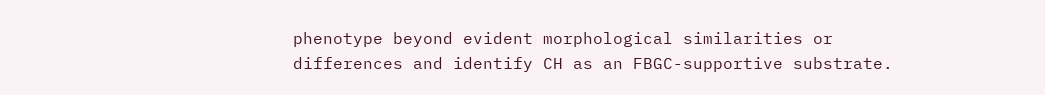phenotype beyond evident morphological similarities or differences and identify CH as an FBGC-supportive substrate.